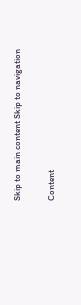Skip to main content Skip to navigation

Content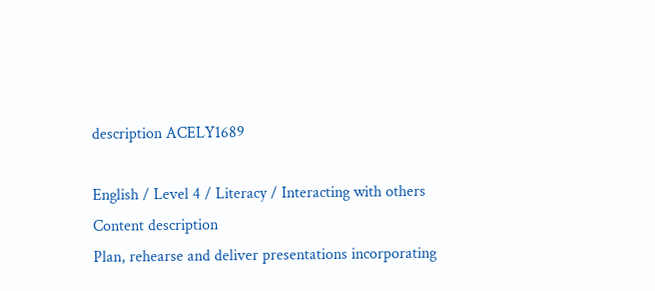description ACELY1689

English / Level 4 / Literacy / Interacting with others
Content description
Plan, rehearse and deliver presentations incorporating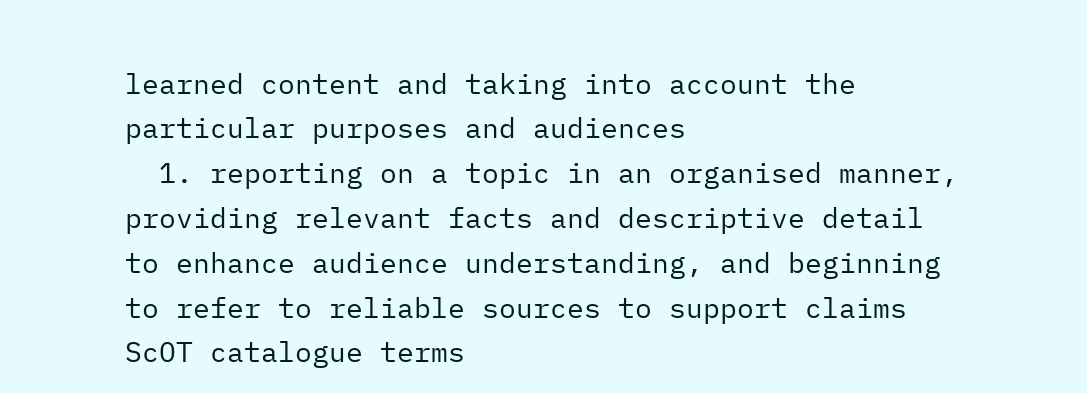learned content and taking into account the particular purposes and audiences
  1. reporting on a topic in an organised manner, providing relevant facts and descriptive detail to enhance audience understanding, and beginning to refer to reliable sources to support claims
ScOT catalogue terms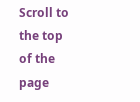Scroll to the top of the page